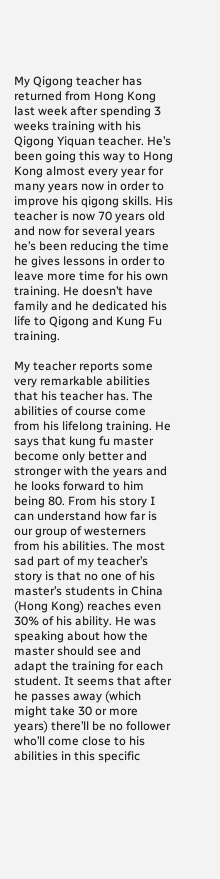My Qigong teacher has returned from Hong Kong last week after spending 3 weeks training with his Qigong Yiquan teacher. He’s been going this way to Hong Kong almost every year for many years now in order to improve his qigong skills. His teacher is now 70 years old and now for several years he’s been reducing the time he gives lessons in order to leave more time for his own training. He doesn’t have family and he dedicated his life to Qigong and Kung Fu training.

My teacher reports some very remarkable abilities that his teacher has. The abilities of course come from his lifelong training. He says that kung fu master become only better and stronger with the years and he looks forward to him being 80. From his story I can understand how far is our group of westerners from his abilities. The most sad part of my teacher’s story is that no one of his master’s students in China (Hong Kong) reaches even 30% of his ability. He was speaking about how the master should see and adapt the training for each student. It seems that after he passes away (which might take 30 or more years) there’ll be no follower who’ll come close to his abilities in this specific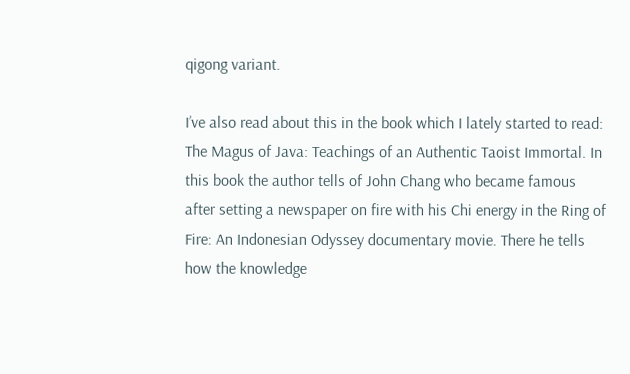qigong variant.

I’ve also read about this in the book which I lately started to read: The Magus of Java: Teachings of an Authentic Taoist Immortal. In this book the author tells of John Chang who became famous after setting a newspaper on fire with his Chi energy in the Ring of Fire: An Indonesian Odyssey documentary movie. There he tells how the knowledge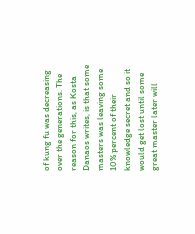of kung fu was decreasing over the generations. The reason for this, as Kosta Danaos writes, is that some masters was leaving some 10% percent of their knowledge secret and so it would get lost until some great master later will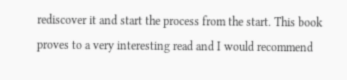rediscover it and start the process from the start. This book proves to a very interesting read and I would recommend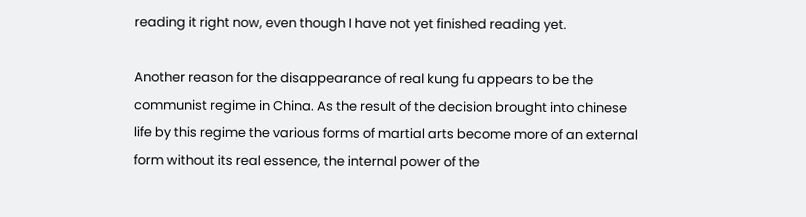reading it right now, even though I have not yet finished reading yet.

Another reason for the disappearance of real kung fu appears to be the communist regime in China. As the result of the decision brought into chinese life by this regime the various forms of martial arts become more of an external form without its real essence, the internal power of the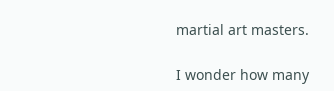martial art masters.

I wonder how many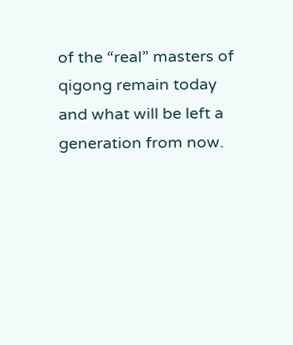of the “real” masters of qigong remain today and what will be left a generation from now.